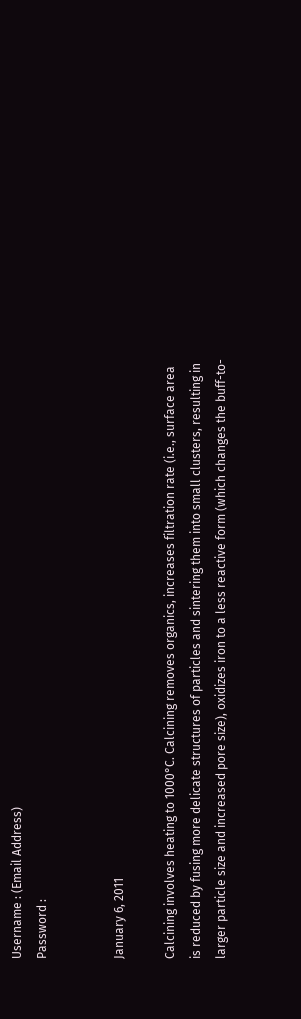Username : (Email Address)
Password :


January 6, 2011

Calcining involves heating to 1000°C. Calcining removes organics, increases filtration rate (i.e., surface area is reduced by fusing more delicate structures of particles and sintering them into small clusters, resulting in larger particle size and increased pore size), oxidizes iron to a less reactive form (which changes the buff-to-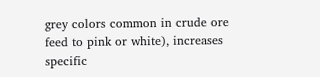grey colors common in crude ore feed to pink or white), increases specific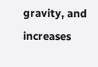gravity, and increases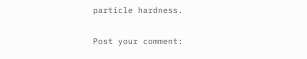particle hardness.

Post your comment: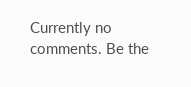Currently no comments. Be the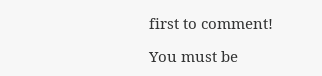first to comment!

You must be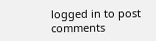logged in to post comments